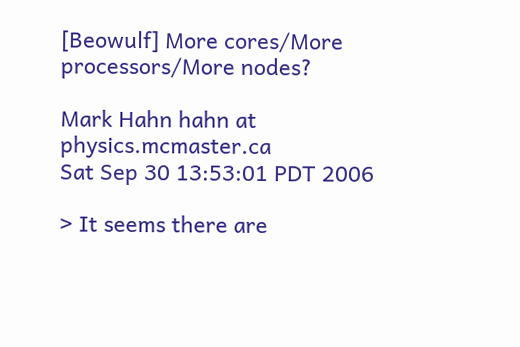[Beowulf] More cores/More processors/More nodes?

Mark Hahn hahn at physics.mcmaster.ca
Sat Sep 30 13:53:01 PDT 2006

> It seems there are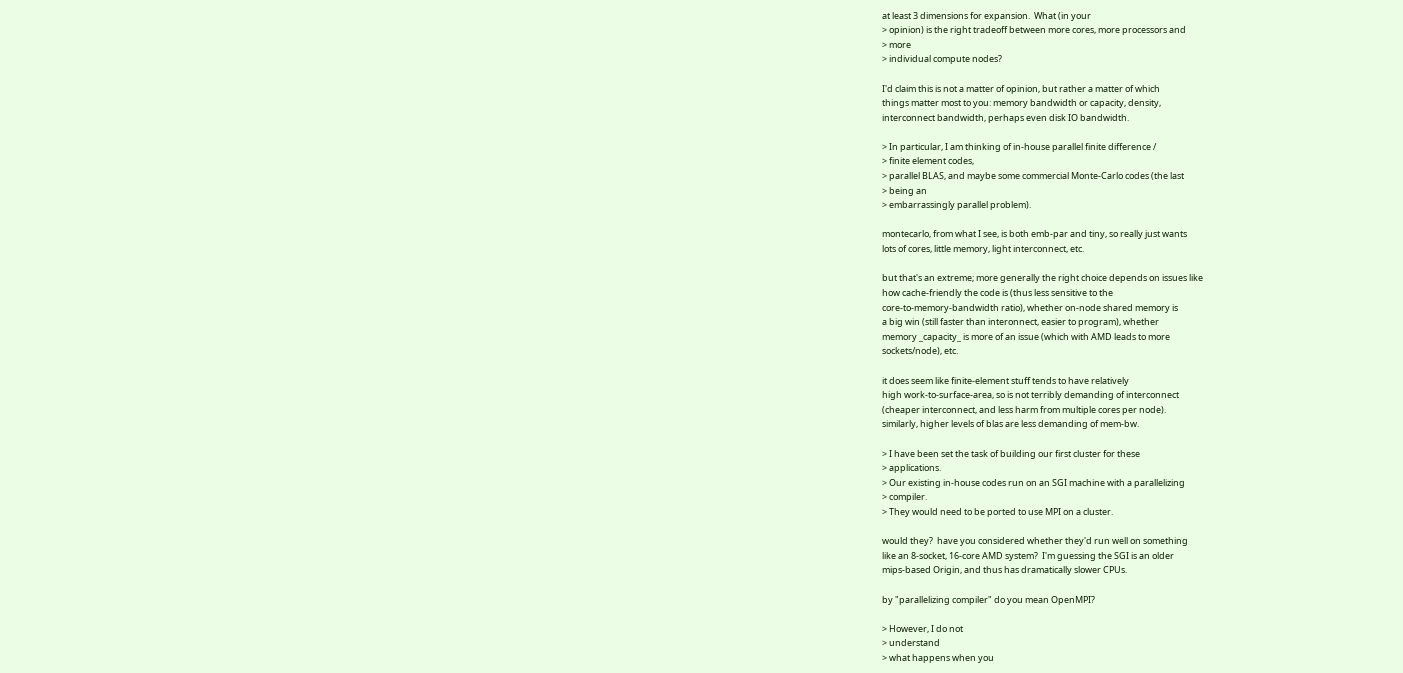at least 3 dimensions for expansion.  What (in your
> opinion) is the right tradeoff between more cores, more processors and
> more
> individual compute nodes?

I'd claim this is not a matter of opinion, but rather a matter of which
things matter most to you: memory bandwidth or capacity, density,
interconnect bandwidth, perhaps even disk IO bandwidth.

> In particular, I am thinking of in-house parallel finite difference /
> finite element codes,
> parallel BLAS, and maybe some commercial Monte-Carlo codes (the last
> being an
> embarrassingly parallel problem).

montecarlo, from what I see, is both emb-par and tiny, so really just wants
lots of cores, little memory, light interconnect, etc.

but that's an extreme; more generally the right choice depends on issues like
how cache-friendly the code is (thus less sensitive to the
core-to-memory-bandwidth ratio), whether on-node shared memory is
a big win (still faster than interonnect, easier to program), whether
memory _capacity_ is more of an issue (which with AMD leads to more
sockets/node), etc.

it does seem like finite-element stuff tends to have relatively
high work-to-surface-area, so is not terribly demanding of interconnect
(cheaper interconnect, and less harm from multiple cores per node).
similarly, higher levels of blas are less demanding of mem-bw.

> I have been set the task of building our first cluster for these
> applications.
> Our existing in-house codes run on an SGI machine with a parallelizing
> compiler.
> They would need to be ported to use MPI on a cluster.

would they?  have you considered whether they'd run well on something
like an 8-socket, 16-core AMD system?  I'm guessing the SGI is an older
mips-based Origin, and thus has dramatically slower CPUs.

by "parallelizing compiler" do you mean OpenMPI?

> However, I do not
> understand
> what happens when you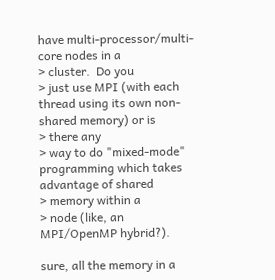have multi-processor/multi-core nodes in a
> cluster.  Do you
> just use MPI (with each thread using its own non-shared memory) or is
> there any
> way to do "mixed-mode" programming which takes advantage of shared
> memory within a
> node (like, an MPI/OpenMP hybrid?).

sure, all the memory in a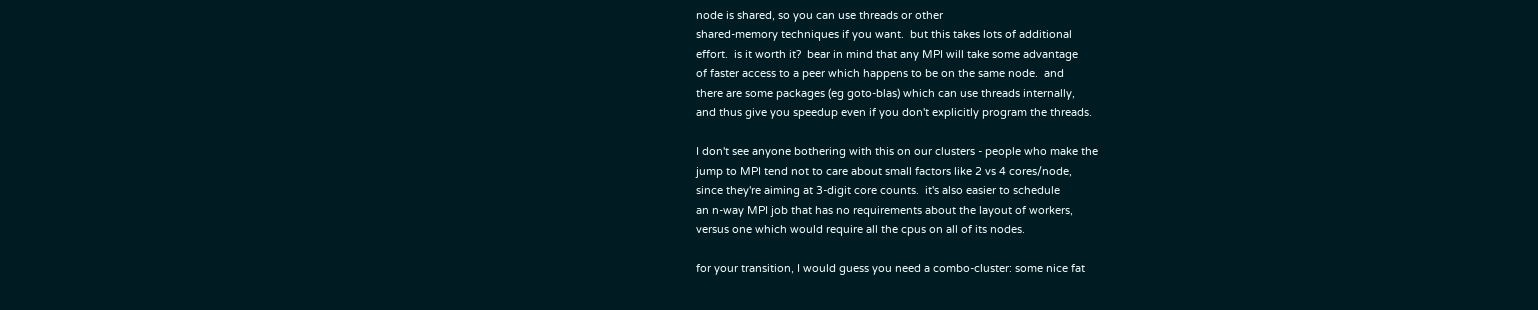node is shared, so you can use threads or other
shared-memory techniques if you want.  but this takes lots of additional
effort.  is it worth it?  bear in mind that any MPI will take some advantage
of faster access to a peer which happens to be on the same node.  and
there are some packages (eg goto-blas) which can use threads internally,
and thus give you speedup even if you don't explicitly program the threads.

I don't see anyone bothering with this on our clusters - people who make the
jump to MPI tend not to care about small factors like 2 vs 4 cores/node,
since they're aiming at 3-digit core counts.  it's also easier to schedule
an n-way MPI job that has no requirements about the layout of workers,
versus one which would require all the cpus on all of its nodes.

for your transition, I would guess you need a combo-cluster: some nice fat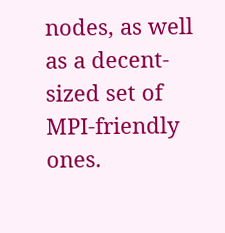nodes, as well as a decent-sized set of MPI-friendly ones.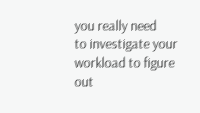you really need
to investigate your workload to figure out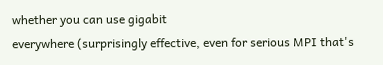whether you can use gigabit
everywhere (surprisingly effective, even for serious MPI that's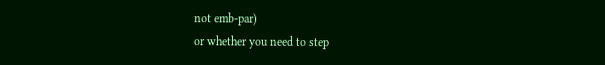not emb-par)
or whether you need to step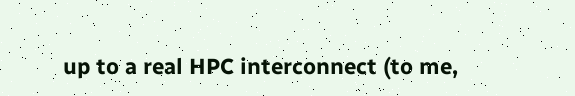up to a real HPC interconnect (to me,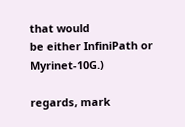that would
be either InfiniPath or Myrinet-10G.)

regards, mark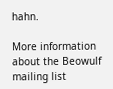hahn.

More information about the Beowulf mailing list